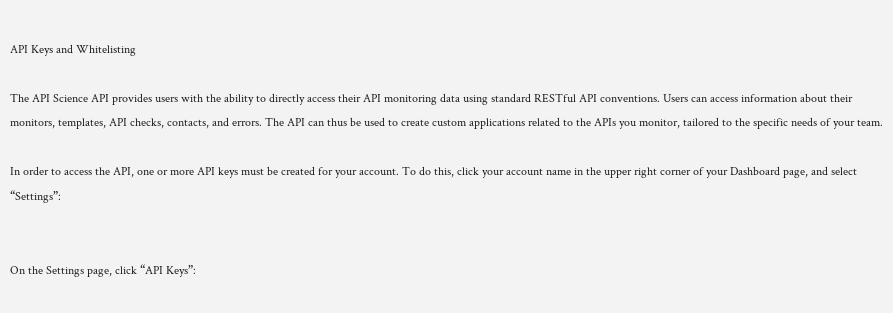API Keys and Whitelisting

The API Science API provides users with the ability to directly access their API monitoring data using standard RESTful API conventions. Users can access information about their monitors, templates, API checks, contacts, and errors. The API can thus be used to create custom applications related to the APIs you monitor, tailored to the specific needs of your team.

In order to access the API, one or more API keys must be created for your account. To do this, click your account name in the upper right corner of your Dashboard page, and select “Settings”:


On the Settings page, click “API Keys”: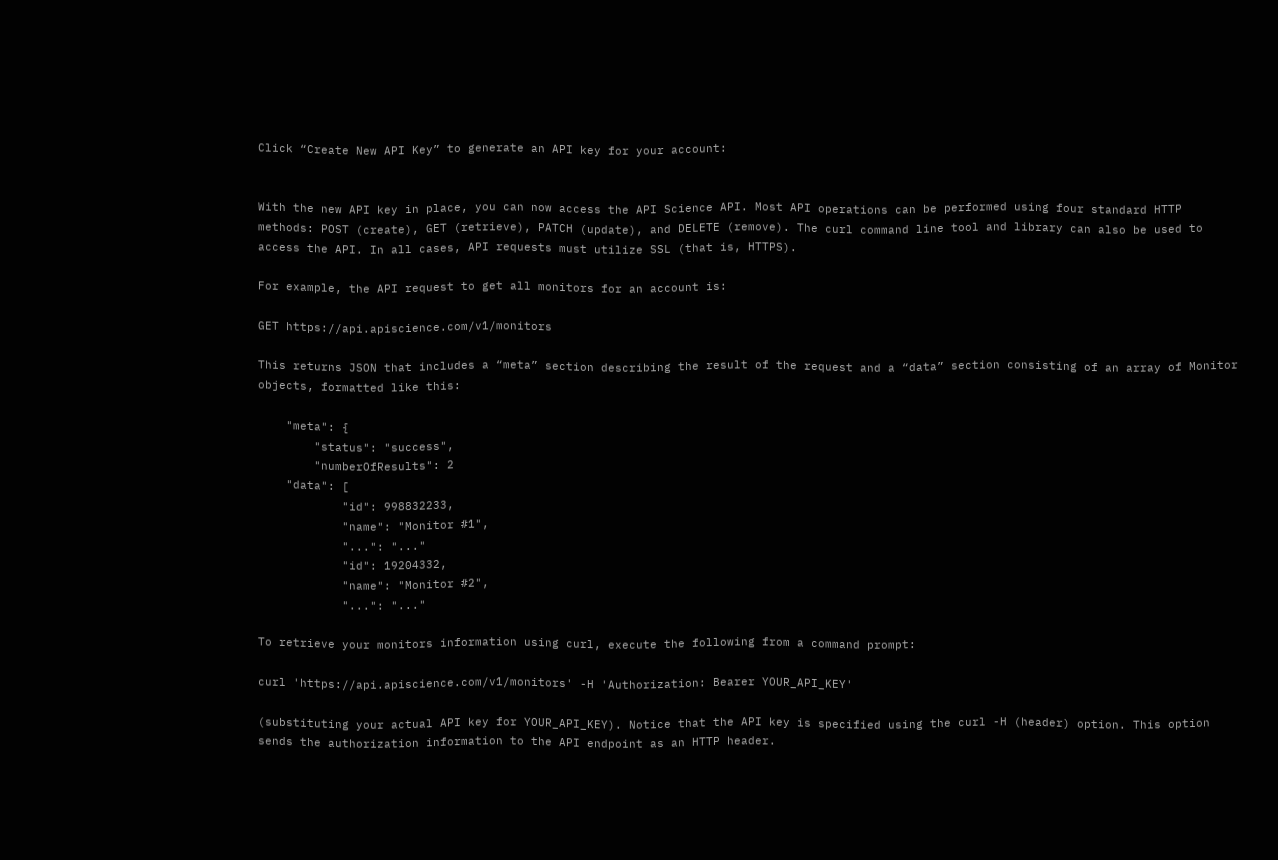Click “Create New API Key” to generate an API key for your account:


With the new API key in place, you can now access the API Science API. Most API operations can be performed using four standard HTTP methods: POST (create), GET (retrieve), PATCH (update), and DELETE (remove). The curl command line tool and library can also be used to access the API. In all cases, API requests must utilize SSL (that is, HTTPS).

For example, the API request to get all monitors for an account is:

GET https://api.apiscience.com/v1/monitors

This returns JSON that includes a “meta” section describing the result of the request and a “data” section consisting of an array of Monitor objects, formatted like this:

    "meta": {
        "status": "success",
        "numberOfResults": 2
    "data": [
            "id": 998832233,
            "name": "Monitor #1",
            "...": "..."
            "id": 19204332,
            "name": "Monitor #2",
            "...": "..."

To retrieve your monitors information using curl, execute the following from a command prompt:

curl 'https://api.apiscience.com/v1/monitors' -H 'Authorization: Bearer YOUR_API_KEY'

(substituting your actual API key for YOUR_API_KEY). Notice that the API key is specified using the curl -H (header) option. This option sends the authorization information to the API endpoint as an HTTP header.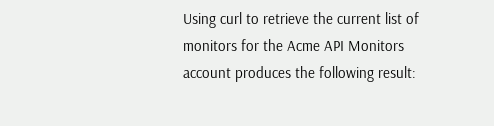Using curl to retrieve the current list of monitors for the Acme API Monitors account produces the following result: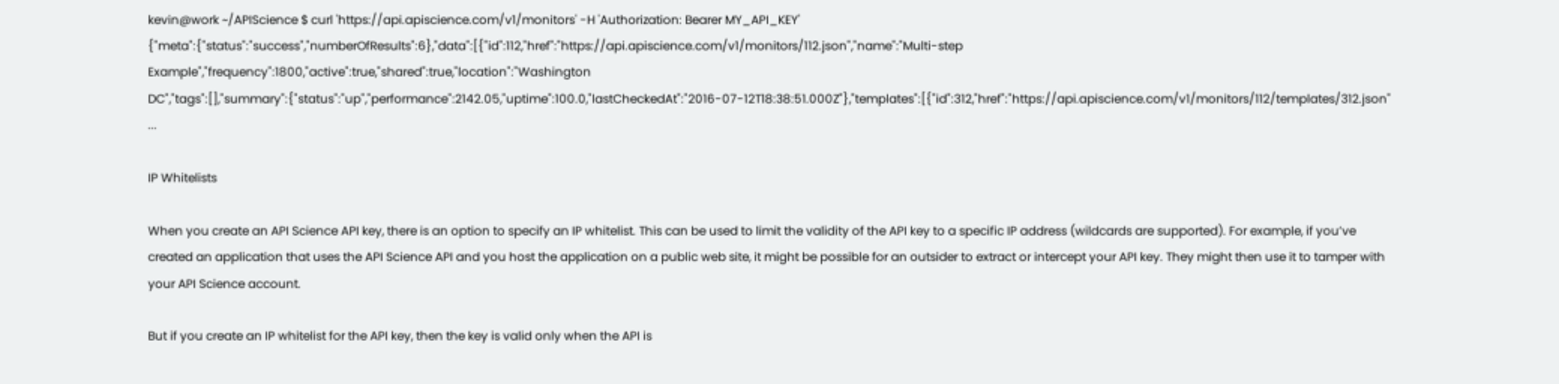kevin@work ~/APIScience $ curl 'https://api.apiscience.com/v1/monitors' -H 'Authorization: Bearer MY_API_KEY'
{"meta":{"status":"success","numberOfResults":6},"data":[{"id":112,"href":"https://api.apiscience.com/v1/monitors/112.json","name":"Multi-step Example","frequency":1800,"active":true,"shared":true,"location":"Washington DC","tags":[],"summary":{"status":"up","performance":2142.05,"uptime":100.0,"lastCheckedAt":"2016-07-12T18:38:51.000Z"},"templates":[{"id":312,"href":"https://api.apiscience.com/v1/monitors/112/templates/312.json" ...

IP Whitelists

When you create an API Science API key, there is an option to specify an IP whitelist. This can be used to limit the validity of the API key to a specific IP address (wildcards are supported). For example, if you’ve created an application that uses the API Science API and you host the application on a public web site, it might be possible for an outsider to extract or intercept your API key. They might then use it to tamper with your API Science account.

But if you create an IP whitelist for the API key, then the key is valid only when the API is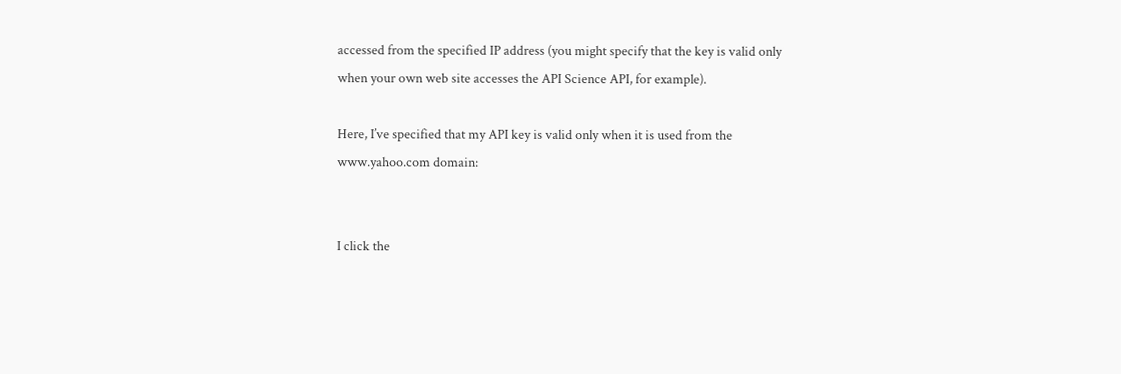accessed from the specified IP address (you might specify that the key is valid only when your own web site accesses the API Science API, for example).

Here, I’ve specified that my API key is valid only when it is used from the www.yahoo.com domain:


I click the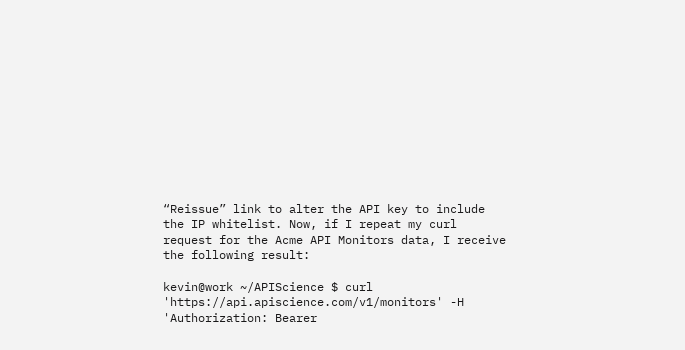“Reissue” link to alter the API key to include the IP whitelist. Now, if I repeat my curl request for the Acme API Monitors data, I receive the following result:

kevin@work ~/APIScience $ curl 'https://api.apiscience.com/v1/monitors' -H 'Authorization: Bearer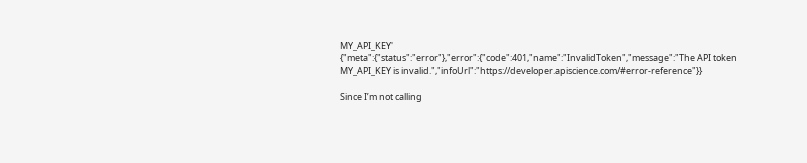MY_API_KEY'
{"meta":{"status":"error"},"error":{"code":401,"name":"InvalidToken","message":"The API token MY_API_KEY is invalid.","infoUrl":"https://developer.apiscience.com/#error-reference"}}

Since I’m not calling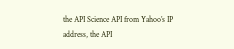the API Science API from Yahoo’s IP address, the API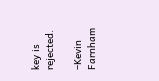key is rejected.

–Kevin Farnham